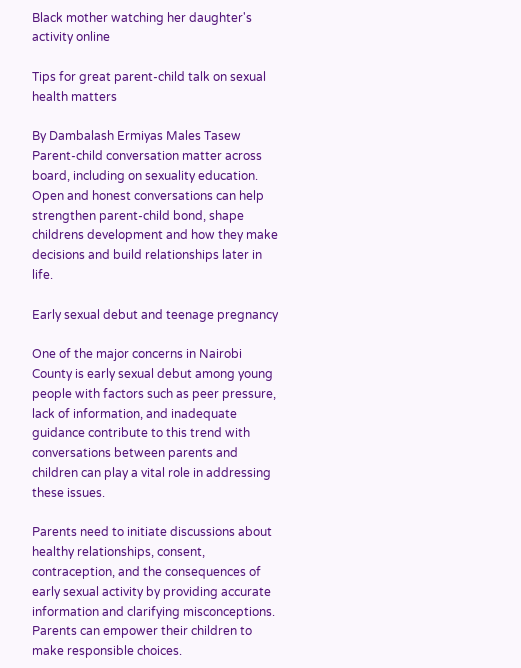Black mother watching her daughter's activity online

Tips for great parent-child talk on sexual health matters

By Dambalash Ermiyas Males Tasew
Parent-child conversation matter across board, including on sexuality education. Open and honest conversations can help strengthen parent-child bond, shape childrens development and how they make decisions and build relationships later in life.

Early sexual debut and teenage pregnancy

One of the major concerns in Nairobi County is early sexual debut among young people with factors such as peer pressure, lack of information, and inadequate guidance contribute to this trend with  conversations between parents and children can play a vital role in addressing these issues.

Parents need to initiate discussions about healthy relationships, consent, contraception, and the consequences of early sexual activity by providing accurate information and clarifying misconceptions. Parents can empower their children to make responsible choices.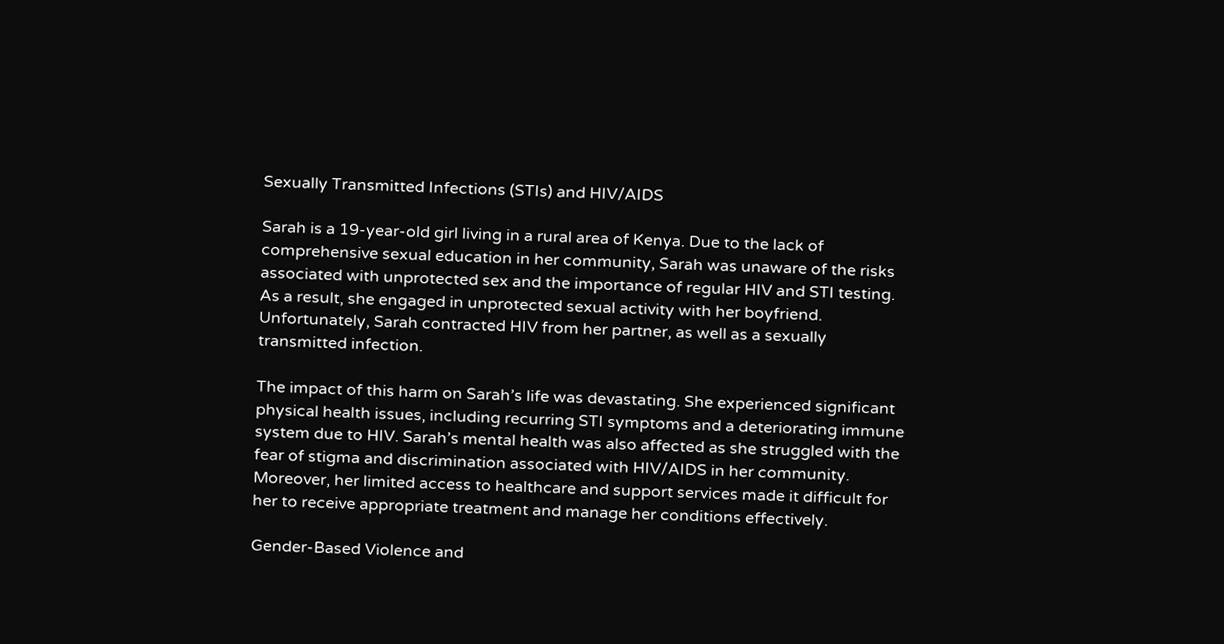Sexually Transmitted Infections (STIs) and HIV/AIDS

Sarah is a 19-year-old girl living in a rural area of Kenya. Due to the lack of comprehensive sexual education in her community, Sarah was unaware of the risks associated with unprotected sex and the importance of regular HIV and STI testing. As a result, she engaged in unprotected sexual activity with her boyfriend. Unfortunately, Sarah contracted HIV from her partner, as well as a sexually transmitted infection.

The impact of this harm on Sarah’s life was devastating. She experienced significant physical health issues, including recurring STI symptoms and a deteriorating immune system due to HIV. Sarah’s mental health was also affected as she struggled with the fear of stigma and discrimination associated with HIV/AIDS in her community. Moreover, her limited access to healthcare and support services made it difficult for her to receive appropriate treatment and manage her conditions effectively.

Gender-Based Violence and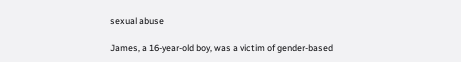sexual abuse

James, a 16-year-old boy, was a victim of gender-based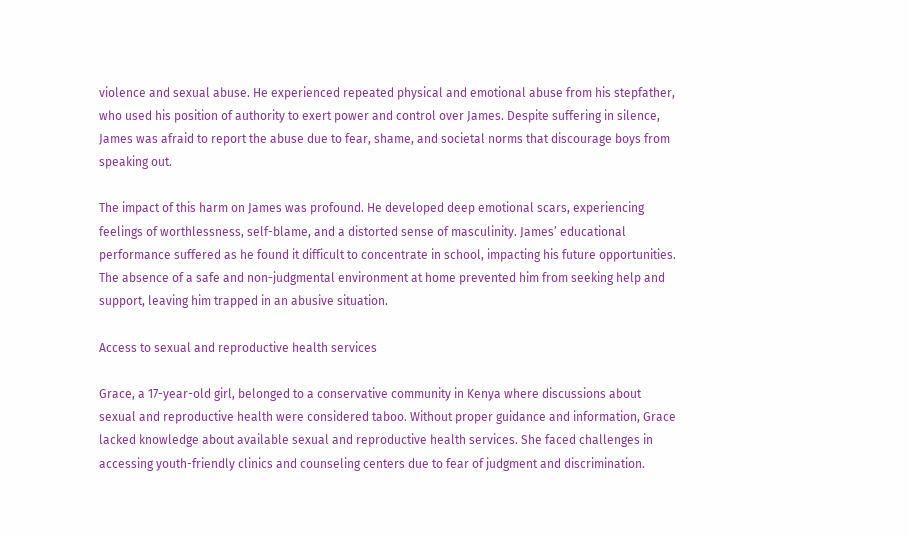violence and sexual abuse. He experienced repeated physical and emotional abuse from his stepfather, who used his position of authority to exert power and control over James. Despite suffering in silence, James was afraid to report the abuse due to fear, shame, and societal norms that discourage boys from speaking out.

The impact of this harm on James was profound. He developed deep emotional scars, experiencing feelings of worthlessness, self-blame, and a distorted sense of masculinity. James’ educational performance suffered as he found it difficult to concentrate in school, impacting his future opportunities. The absence of a safe and non-judgmental environment at home prevented him from seeking help and support, leaving him trapped in an abusive situation.

Access to sexual and reproductive health services

Grace, a 17-year-old girl, belonged to a conservative community in Kenya where discussions about sexual and reproductive health were considered taboo. Without proper guidance and information, Grace lacked knowledge about available sexual and reproductive health services. She faced challenges in accessing youth-friendly clinics and counseling centers due to fear of judgment and discrimination.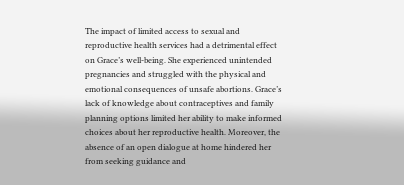The impact of limited access to sexual and reproductive health services had a detrimental effect on Grace’s well-being. She experienced unintended pregnancies and struggled with the physical and emotional consequences of unsafe abortions. Grace’s lack of knowledge about contraceptives and family planning options limited her ability to make informed choices about her reproductive health. Moreover, the absence of an open dialogue at home hindered her from seeking guidance and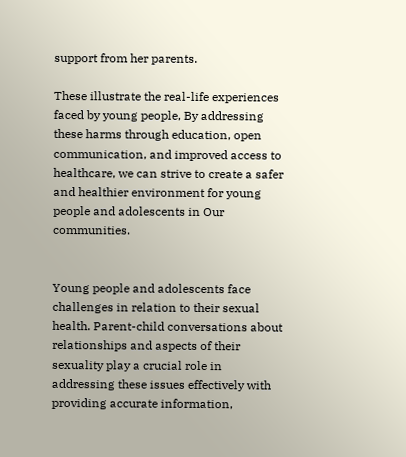support from her parents.

These illustrate the real-life experiences faced by young people, By addressing these harms through education, open communication, and improved access to healthcare, we can strive to create a safer and healthier environment for young people and adolescents in Our communities.


Young people and adolescents face challenges in relation to their sexual health. Parent-child conversations about relationships and aspects of their sexuality play a crucial role in addressing these issues effectively with providing accurate information,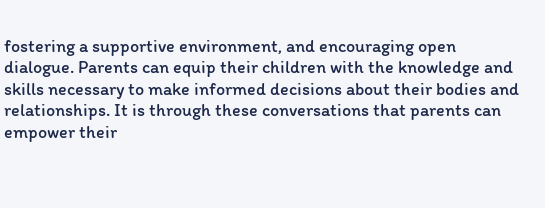fostering a supportive environment, and encouraging open dialogue. Parents can equip their children with the knowledge and skills necessary to make informed decisions about their bodies and relationships. It is through these conversations that parents can empower their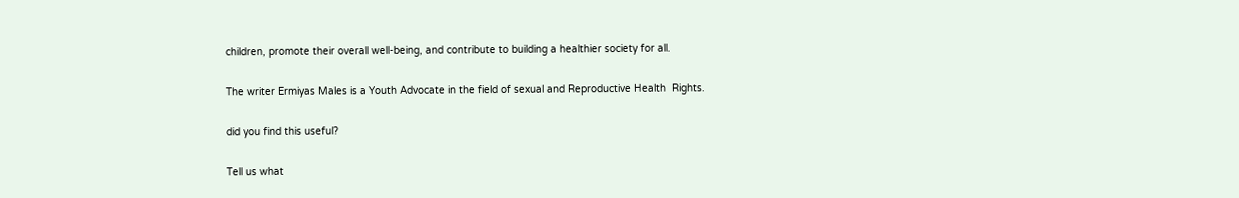children, promote their overall well-being, and contribute to building a healthier society for all.

The writer Ermiyas Males is a Youth Advocate in the field of sexual and Reproductive Health  Rights.

did you find this useful?

Tell us what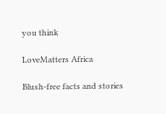you think

LoveMatters Africa

Blush-free facts and stories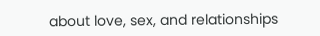about love, sex, and relationships